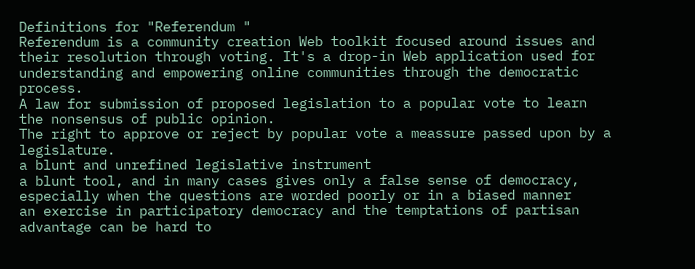Definitions for "Referendum "
Referendum is a community creation Web toolkit focused around issues and their resolution through voting. It's a drop-in Web application used for understanding and empowering online communities through the democratic process.
A law for submission of proposed legislation to a popular vote to learn the nonsensus of public opinion.
The right to approve or reject by popular vote a meassure passed upon by a legislature.
a blunt and unrefined legislative instrument
a blunt tool, and in many cases gives only a false sense of democracy, especially when the questions are worded poorly or in a biased manner
an exercise in participatory democracy and the temptations of partisan advantage can be hard to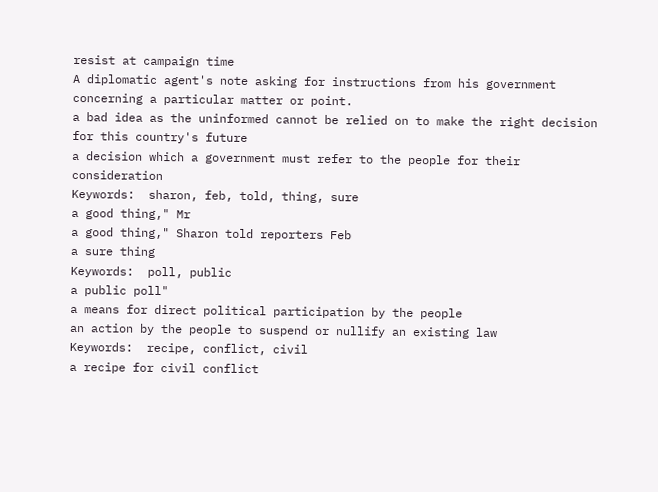resist at campaign time
A diplomatic agent's note asking for instructions from his government concerning a particular matter or point.
a bad idea as the uninformed cannot be relied on to make the right decision for this country's future
a decision which a government must refer to the people for their consideration
Keywords:  sharon, feb, told, thing, sure
a good thing," Mr
a good thing," Sharon told reporters Feb
a sure thing
Keywords:  poll, public
a public poll"
a means for direct political participation by the people
an action by the people to suspend or nullify an existing law
Keywords:  recipe, conflict, civil
a recipe for civil conflict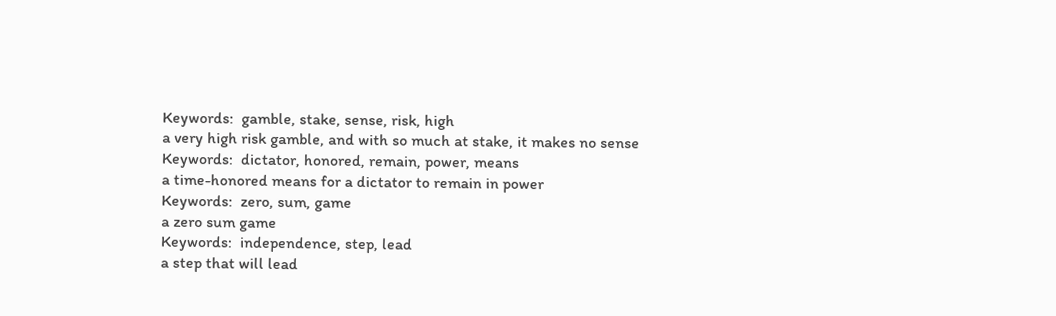Keywords:  gamble, stake, sense, risk, high
a very high risk gamble, and with so much at stake, it makes no sense
Keywords:  dictator, honored, remain, power, means
a time-honored means for a dictator to remain in power
Keywords:  zero, sum, game
a zero sum game
Keywords:  independence, step, lead
a step that will lead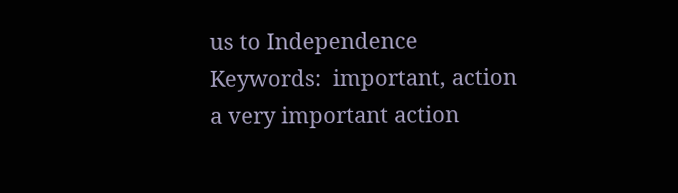us to Independence
Keywords:  important, action
a very important action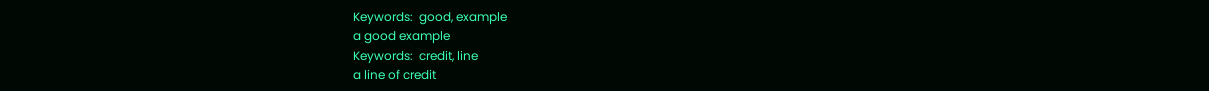Keywords:  good, example
a good example
Keywords:  credit, line
a line of credit